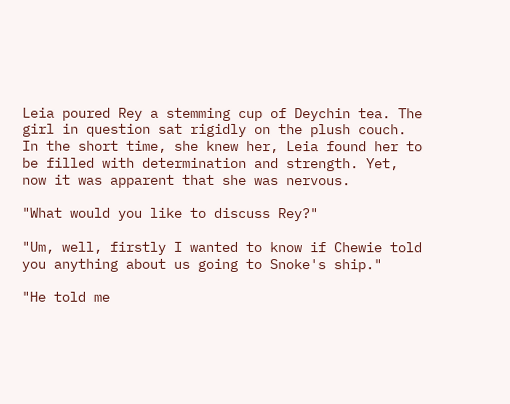Leia poured Rey a stemming cup of Deychin tea. The girl in question sat rigidly on the plush couch. In the short time, she knew her, Leia found her to be filled with determination and strength. Yet, now it was apparent that she was nervous.

"What would you like to discuss Rey?"

"Um, well, firstly I wanted to know if Chewie told you anything about us going to Snoke's ship."

"He told me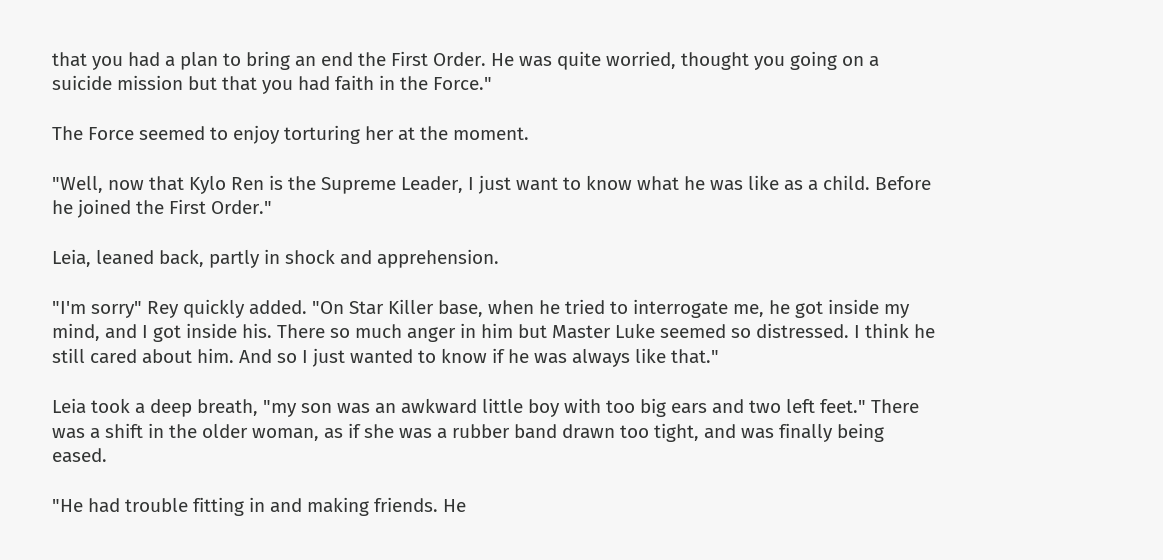that you had a plan to bring an end the First Order. He was quite worried, thought you going on a suicide mission but that you had faith in the Force."

The Force seemed to enjoy torturing her at the moment.

"Well, now that Kylo Ren is the Supreme Leader, I just want to know what he was like as a child. Before he joined the First Order."

Leia, leaned back, partly in shock and apprehension.

"I'm sorry" Rey quickly added. "On Star Killer base, when he tried to interrogate me, he got inside my mind, and I got inside his. There so much anger in him but Master Luke seemed so distressed. I think he still cared about him. And so I just wanted to know if he was always like that."

Leia took a deep breath, "my son was an awkward little boy with too big ears and two left feet." There was a shift in the older woman, as if she was a rubber band drawn too tight, and was finally being eased.

"He had trouble fitting in and making friends. He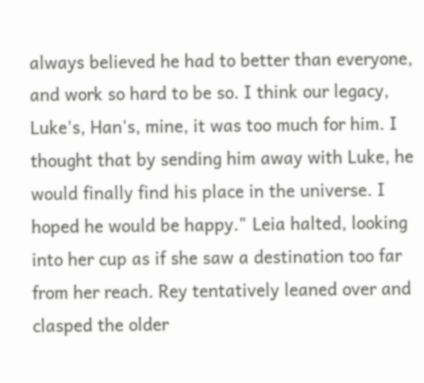always believed he had to better than everyone, and work so hard to be so. I think our legacy, Luke's, Han's, mine, it was too much for him. I thought that by sending him away with Luke, he would finally find his place in the universe. I hoped he would be happy." Leia halted, looking into her cup as if she saw a destination too far from her reach. Rey tentatively leaned over and clasped the older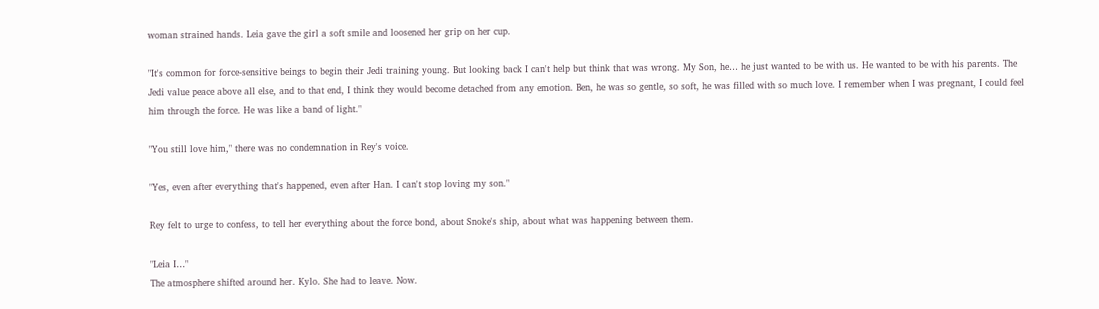woman strained hands. Leia gave the girl a soft smile and loosened her grip on her cup.

"It's common for force-sensitive beings to begin their Jedi training young. But looking back I can't help but think that was wrong. My Son, he… he just wanted to be with us. He wanted to be with his parents. The Jedi value peace above all else, and to that end, I think they would become detached from any emotion. Ben, he was so gentle, so soft, he was filled with so much love. I remember when I was pregnant, I could feel him through the force. He was like a band of light."

"You still love him," there was no condemnation in Rey's voice.

"Yes, even after everything that's happened, even after Han. I can't stop loving my son."

Rey felt to urge to confess, to tell her everything about the force bond, about Snoke's ship, about what was happening between them.

"Leia I…"
The atmosphere shifted around her. Kylo. She had to leave. Now.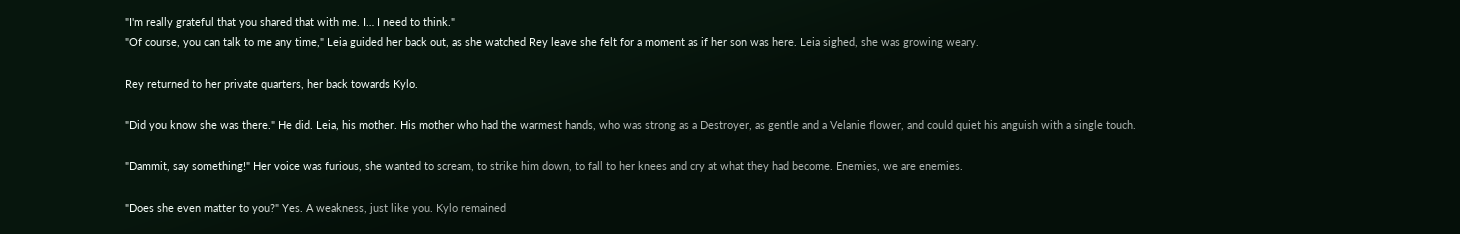"I'm really grateful that you shared that with me. I… I need to think."
"Of course, you can talk to me any time," Leia guided her back out, as she watched Rey leave she felt for a moment as if her son was here. Leia sighed, she was growing weary.

Rey returned to her private quarters, her back towards Kylo.

"Did you know she was there." He did. Leia, his mother. His mother who had the warmest hands, who was strong as a Destroyer, as gentle and a Velanie flower, and could quiet his anguish with a single touch.

"Dammit, say something!" Her voice was furious, she wanted to scream, to strike him down, to fall to her knees and cry at what they had become. Enemies, we are enemies.

"Does she even matter to you?" Yes. A weakness, just like you. Kylo remained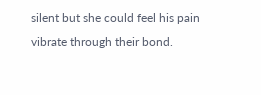silent but she could feel his pain vibrate through their bond.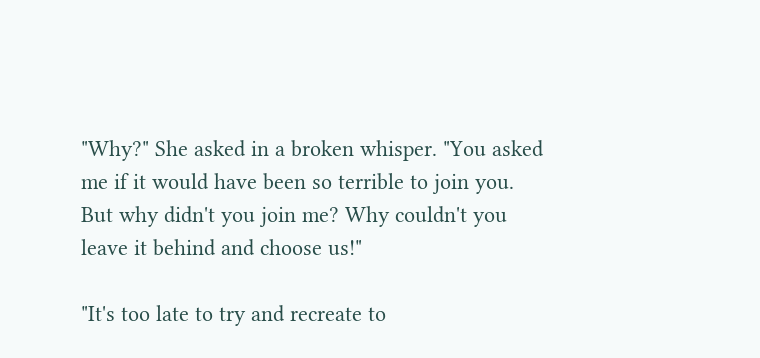"Why?" She asked in a broken whisper. "You asked me if it would have been so terrible to join you. But why didn't you join me? Why couldn't you leave it behind and choose us!"

"It's too late to try and recreate to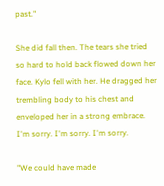past."

She did fall then. The tears she tried so hard to hold back flowed down her face. Kylo fell with her. He dragged her trembling body to his chest and enveloped her in a strong embrace. I'm sorry. I'm sorry. I'm sorry.

"We could have made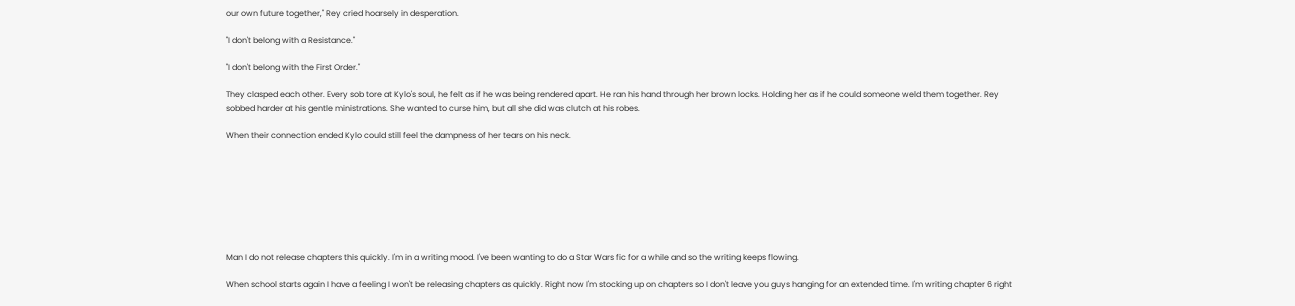our own future together," Rey cried hoarsely in desperation.

"I don't belong with a Resistance."

"I don't belong with the First Order."

They clasped each other. Every sob tore at Kylo's soul, he felt as if he was being rendered apart. He ran his hand through her brown locks. Holding her as if he could someone weld them together. Rey sobbed harder at his gentle ministrations. She wanted to curse him, but all she did was clutch at his robes.

When their connection ended Kylo could still feel the dampness of her tears on his neck.








Man I do not release chapters this quickly. I'm in a writing mood. I've been wanting to do a Star Wars fic for a while and so the writing keeps flowing.

When school starts again I have a feeling I won't be releasing chapters as quickly. Right now I'm stocking up on chapters so I don't leave you guys hanging for an extended time. I'm writing chapter 6 right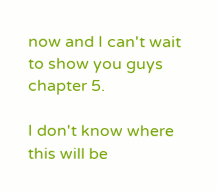now and I can't wait to show you guys chapter 5.

I don't know where this will be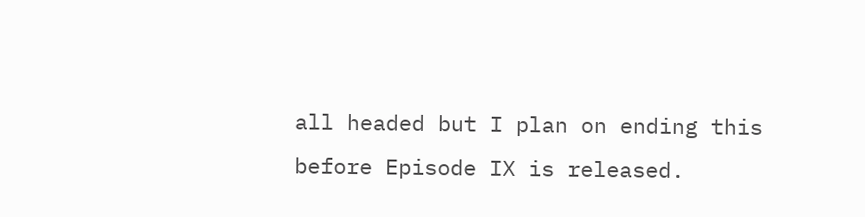all headed but I plan on ending this before Episode IX is released.